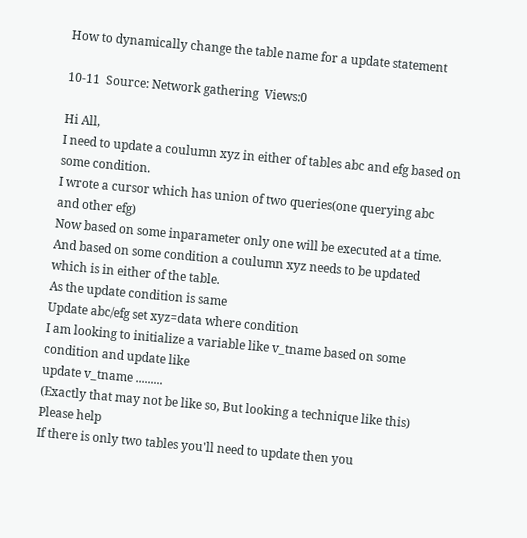How to dynamically change the table name for a update statement

10-11  Source: Network gathering  Views:0

Hi All,
I need to update a coulumn xyz in either of tables abc and efg based on some condition.
I wrote a cursor which has union of two queries(one querying abc and other efg)
Now based on some inparameter only one will be executed at a time.
And based on some condition a coulumn xyz needs to be updated which is in either of the table.
As the update condition is same
Update abc/efg set xyz=data where condition
I am looking to initialize a variable like v_tname based on some condition and update like
update v_tname .........
(Exactly that may not be like so, But looking a technique like this)
Please help
If there is only two tables you'll need to update then you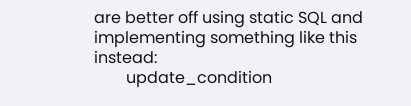are better off using static SQL and implementing something like this instead:
        update_condition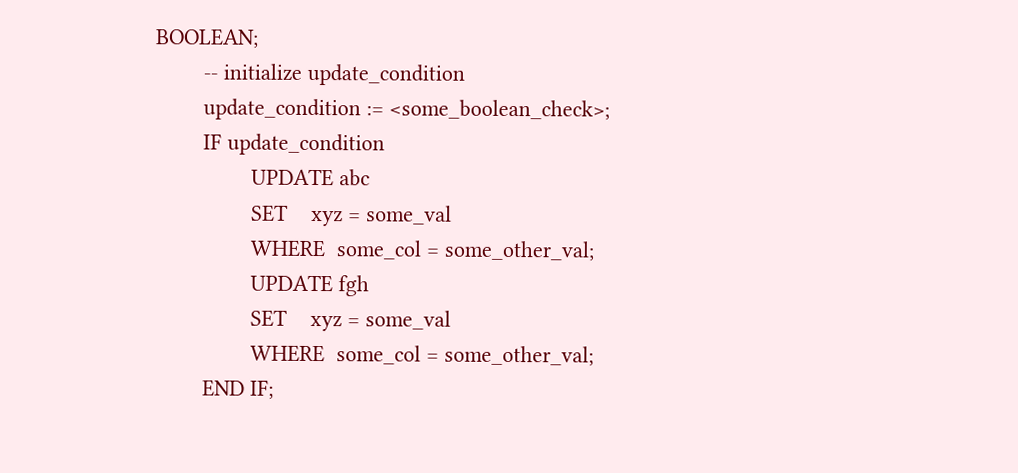BOOLEAN;
        -- initialize update_condition
        update_condition := <some_boolean_check>;
        IF update_condition
                UPDATE abc
                SET    xyz = some_val
                WHERE  some_col = some_other_val;
                UPDATE fgh
                SET    xyz = some_val
                WHERE  some_col = some_other_val;
        END IF;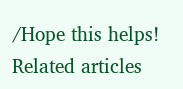/Hope this helps!
Related articles